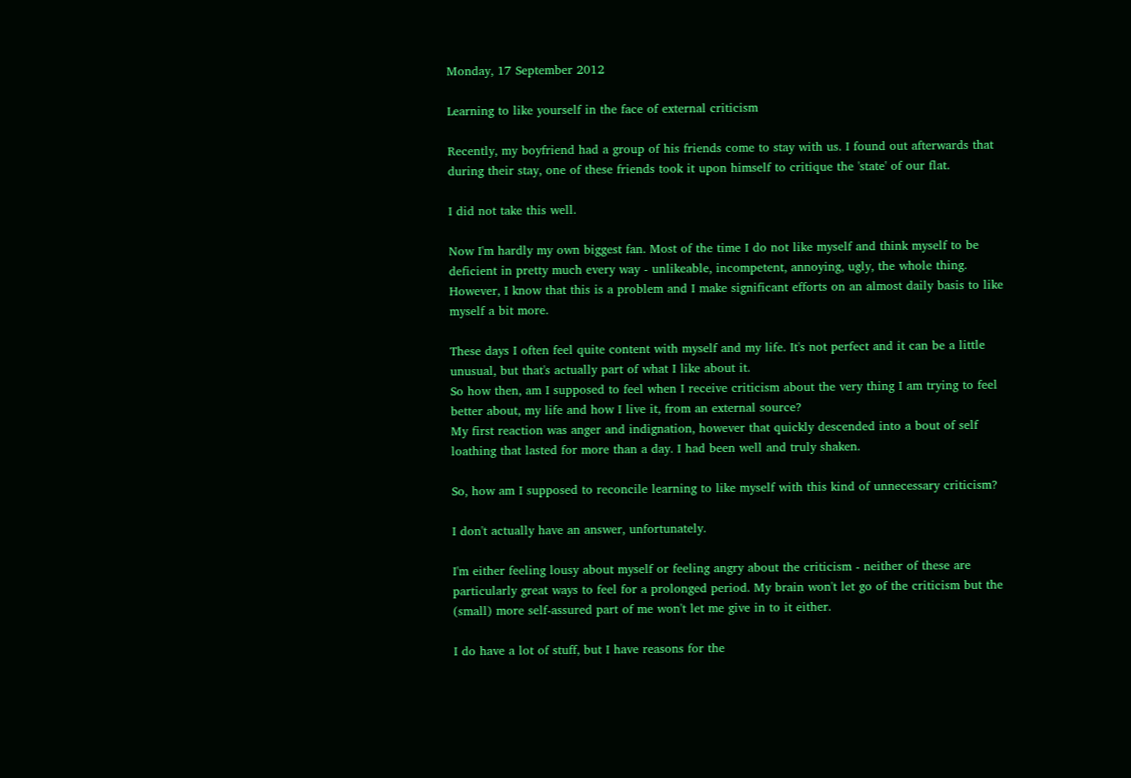Monday, 17 September 2012

Learning to like yourself in the face of external criticism

Recently, my boyfriend had a group of his friends come to stay with us. I found out afterwards that during their stay, one of these friends took it upon himself to critique the 'state' of our flat.

I did not take this well.

Now I'm hardly my own biggest fan. Most of the time I do not like myself and think myself to be deficient in pretty much every way - unlikeable, incompetent, annoying, ugly, the whole thing. However, I know that this is a problem and I make significant efforts on an almost daily basis to like myself a bit more.

These days I often feel quite content with myself and my life. It's not perfect and it can be a little unusual, but that's actually part of what I like about it.
So how then, am I supposed to feel when I receive criticism about the very thing I am trying to feel better about, my life and how I live it, from an external source?
My first reaction was anger and indignation, however that quickly descended into a bout of self loathing that lasted for more than a day. I had been well and truly shaken.

So, how am I supposed to reconcile learning to like myself with this kind of unnecessary criticism?

I don't actually have an answer, unfortunately.

I'm either feeling lousy about myself or feeling angry about the criticism - neither of these are particularly great ways to feel for a prolonged period. My brain won't let go of the criticism but the (small) more self-assured part of me won't let me give in to it either.

I do have a lot of stuff, but I have reasons for the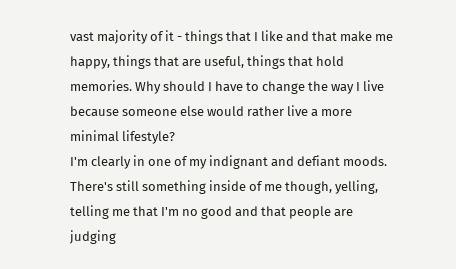vast majority of it - things that I like and that make me happy, things that are useful, things that hold memories. Why should I have to change the way I live because someone else would rather live a more minimal lifestyle?
I'm clearly in one of my indignant and defiant moods. There's still something inside of me though, yelling, telling me that I'm no good and that people are judging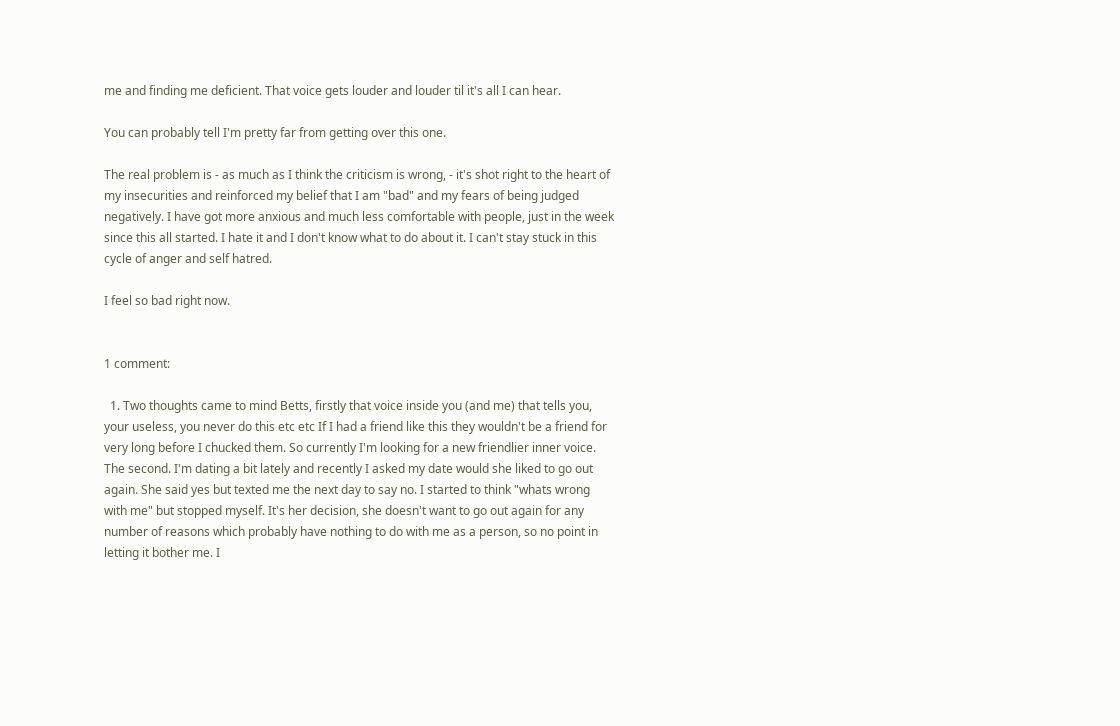me and finding me deficient. That voice gets louder and louder til it's all I can hear.

You can probably tell I'm pretty far from getting over this one.

The real problem is - as much as I think the criticism is wrong, - it's shot right to the heart of my insecurities and reinforced my belief that I am "bad" and my fears of being judged negatively. I have got more anxious and much less comfortable with people, just in the week since this all started. I hate it and I don't know what to do about it. I can't stay stuck in this cycle of anger and self hatred.

I feel so bad right now.


1 comment:

  1. Two thoughts came to mind Betts, firstly that voice inside you (and me) that tells you, your useless, you never do this etc etc If I had a friend like this they wouldn't be a friend for very long before I chucked them. So currently I'm looking for a new friendlier inner voice. The second. I'm dating a bit lately and recently I asked my date would she liked to go out again. She said yes but texted me the next day to say no. I started to think "whats wrong with me" but stopped myself. It's her decision, she doesn't want to go out again for any number of reasons which probably have nothing to do with me as a person, so no point in letting it bother me. I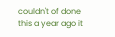couldn't of done this a year ago it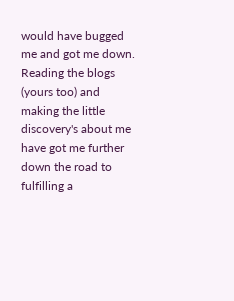would have bugged me and got me down. Reading the blogs (yours too) and making the little discovery's about me have got me further down the road to fulfilling a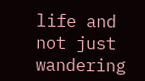life and not just wandering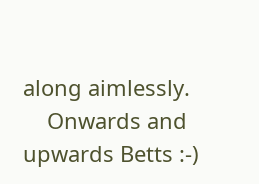along aimlessly.
    Onwards and upwards Betts :-)